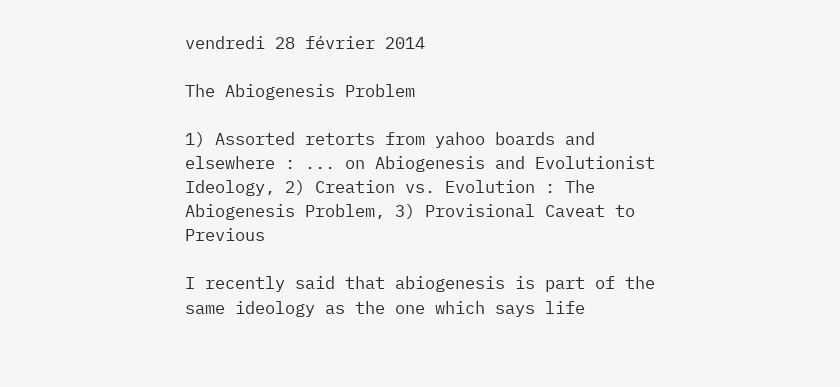vendredi 28 février 2014

The Abiogenesis Problem

1) Assorted retorts from yahoo boards and elsewhere : ... on Abiogenesis and Evolutionist Ideology, 2) Creation vs. Evolution : The Abiogenesis Problem, 3) Provisional Caveat to Previous

I recently said that abiogenesis is part of the same ideology as the one which says life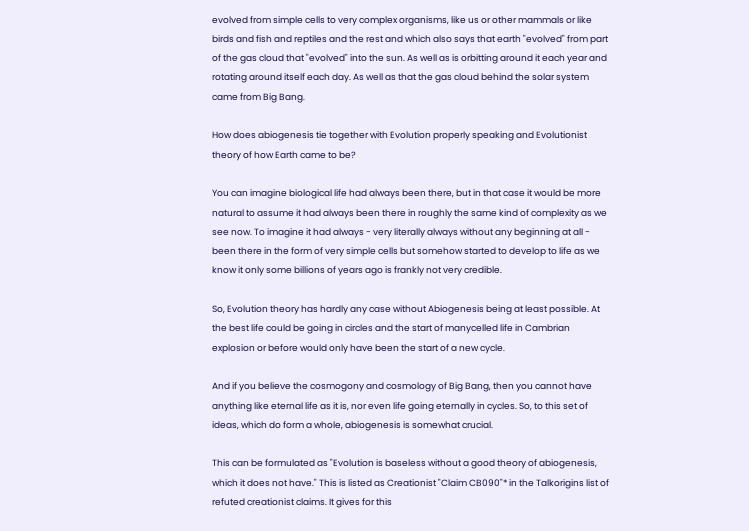evolved from simple cells to very complex organisms, like us or other mammals or like birds and fish and reptiles and the rest and which also says that earth "evolved" from part of the gas cloud that "evolved" into the sun. As well as is orbitting around it each year and rotating around itself each day. As well as that the gas cloud behind the solar system came from Big Bang.

How does abiogenesis tie together with Evolution properly speaking and Evolutionist theory of how Earth came to be?

You can imagine biological life had always been there, but in that case it would be more natural to assume it had always been there in roughly the same kind of complexity as we see now. To imagine it had always - very literally always without any beginning at all - been there in the form of very simple cells but somehow started to develop to life as we know it only some billions of years ago is frankly not very credible.

So, Evolution theory has hardly any case without Abiogenesis being at least possible. At the best life could be going in circles and the start of manycelled life in Cambrian explosion or before would only have been the start of a new cycle.

And if you believe the cosmogony and cosmology of Big Bang, then you cannot have anything like eternal life as it is, nor even life going eternally in cycles. So, to this set of ideas, which do form a whole, abiogenesis is somewhat crucial.

This can be formulated as "Evolution is baseless without a good theory of abiogenesis, which it does not have." This is listed as Creationist "Claim CB090"* in the Talkorigins list of refuted creationist claims. It gives for this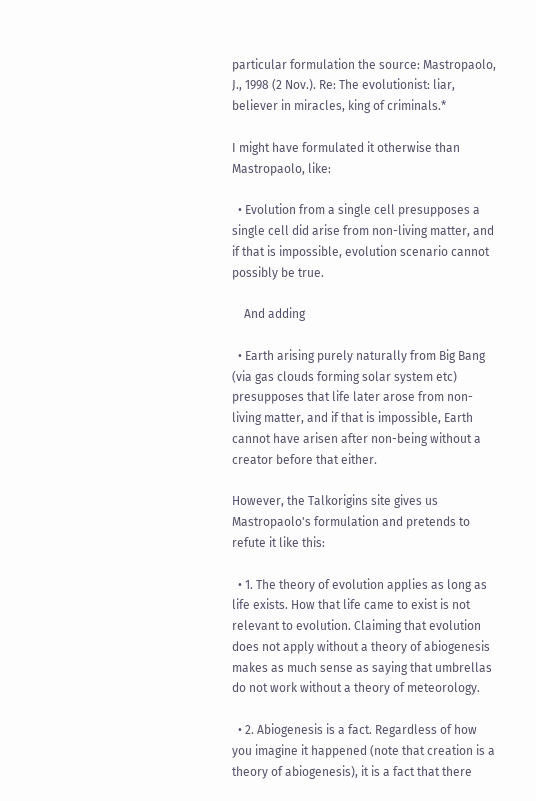particular formulation the source: Mastropaolo, J., 1998 (2 Nov.). Re: The evolutionist: liar, believer in miracles, king of criminals.*

I might have formulated it otherwise than Mastropaolo, like:

  • Evolution from a single cell presupposes a single cell did arise from non-living matter, and if that is impossible, evolution scenario cannot possibly be true.

    And adding

  • Earth arising purely naturally from Big Bang (via gas clouds forming solar system etc) presupposes that life later arose from non-living matter, and if that is impossible, Earth cannot have arisen after non-being without a creator before that either.

However, the Talkorigins site gives us Mastropaolo's formulation and pretends to refute it like this:

  • 1. The theory of evolution applies as long as life exists. How that life came to exist is not relevant to evolution. Claiming that evolution does not apply without a theory of abiogenesis makes as much sense as saying that umbrellas do not work without a theory of meteorology.

  • 2. Abiogenesis is a fact. Regardless of how you imagine it happened (note that creation is a theory of abiogenesis), it is a fact that there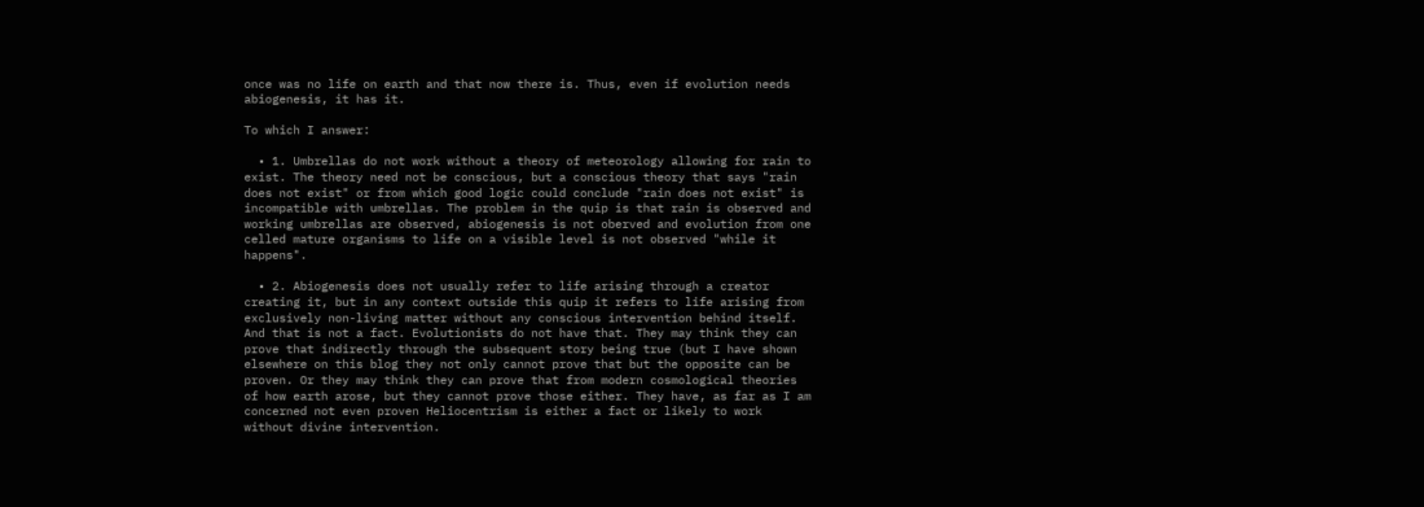once was no life on earth and that now there is. Thus, even if evolution needs abiogenesis, it has it.

To which I answer:

  • 1. Umbrellas do not work without a theory of meteorology allowing for rain to exist. The theory need not be conscious, but a conscious theory that says "rain does not exist" or from which good logic could conclude "rain does not exist" is incompatible with umbrellas. The problem in the quip is that rain is observed and working umbrellas are observed, abiogenesis is not oberved and evolution from one celled mature organisms to life on a visible level is not observed "while it happens".

  • 2. Abiogenesis does not usually refer to life arising through a creator creating it, but in any context outside this quip it refers to life arising from exclusively non-living matter without any conscious intervention behind itself. And that is not a fact. Evolutionists do not have that. They may think they can prove that indirectly through the subsequent story being true (but I have shown elsewhere on this blog they not only cannot prove that but the opposite can be proven. Or they may think they can prove that from modern cosmological theories of how earth arose, but they cannot prove those either. They have, as far as I am concerned not even proven Heliocentrism is either a fact or likely to work without divine intervention.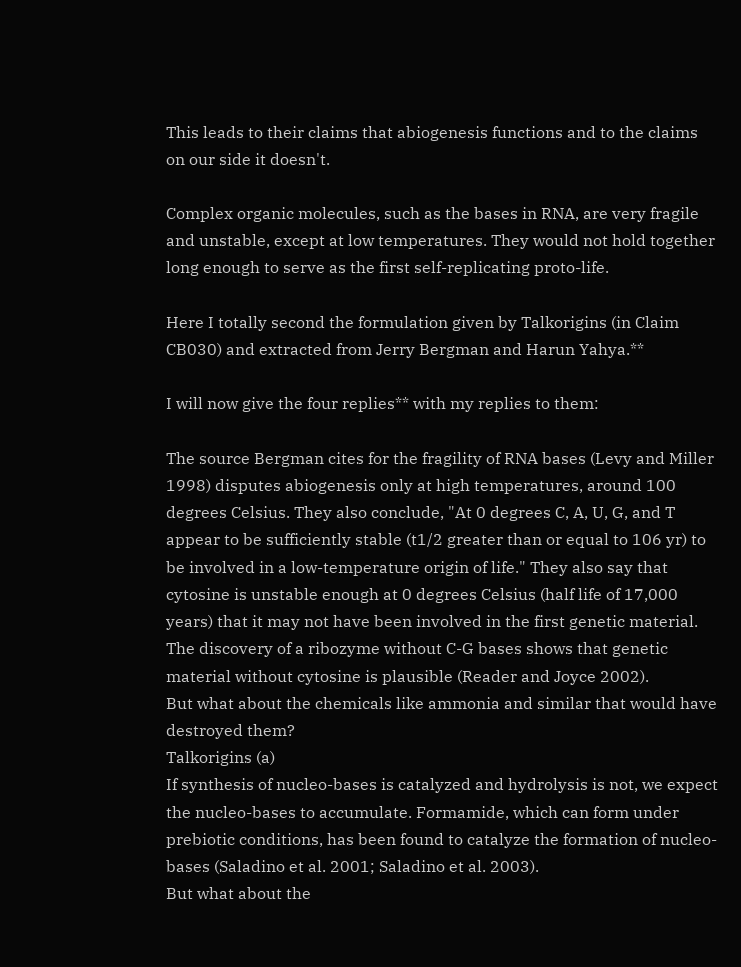This leads to their claims that abiogenesis functions and to the claims on our side it doesn't.

Complex organic molecules, such as the bases in RNA, are very fragile and unstable, except at low temperatures. They would not hold together long enough to serve as the first self-replicating proto-life.

Here I totally second the formulation given by Talkorigins (in Claim CB030) and extracted from Jerry Bergman and Harun Yahya.**

I will now give the four replies** with my replies to them:

The source Bergman cites for the fragility of RNA bases (Levy and Miller 1998) disputes abiogenesis only at high temperatures, around 100 degrees Celsius. They also conclude, "At 0 degrees C, A, U, G, and T appear to be sufficiently stable (t1/2 greater than or equal to 106 yr) to be involved in a low-temperature origin of life." They also say that cytosine is unstable enough at 0 degrees Celsius (half life of 17,000 years) that it may not have been involved in the first genetic material. The discovery of a ribozyme without C-G bases shows that genetic material without cytosine is plausible (Reader and Joyce 2002).
But what about the chemicals like ammonia and similar that would have destroyed them?
Talkorigins (a)
If synthesis of nucleo-bases is catalyzed and hydrolysis is not, we expect the nucleo-bases to accumulate. Formamide, which can form under prebiotic conditions, has been found to catalyze the formation of nucleo-bases (Saladino et al. 2001; Saladino et al. 2003).
But what about the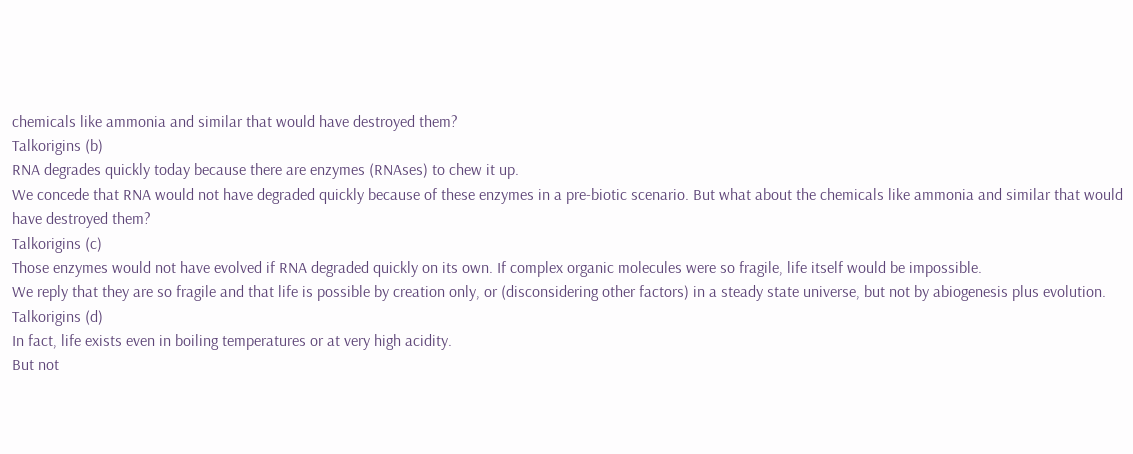chemicals like ammonia and similar that would have destroyed them?
Talkorigins (b)
RNA degrades quickly today because there are enzymes (RNAses) to chew it up.
We concede that RNA would not have degraded quickly because of these enzymes in a pre-biotic scenario. But what about the chemicals like ammonia and similar that would have destroyed them?
Talkorigins (c)
Those enzymes would not have evolved if RNA degraded quickly on its own. If complex organic molecules were so fragile, life itself would be impossible.
We reply that they are so fragile and that life is possible by creation only, or (disconsidering other factors) in a steady state universe, but not by abiogenesis plus evolution.
Talkorigins (d)
In fact, life exists even in boiling temperatures or at very high acidity.
But not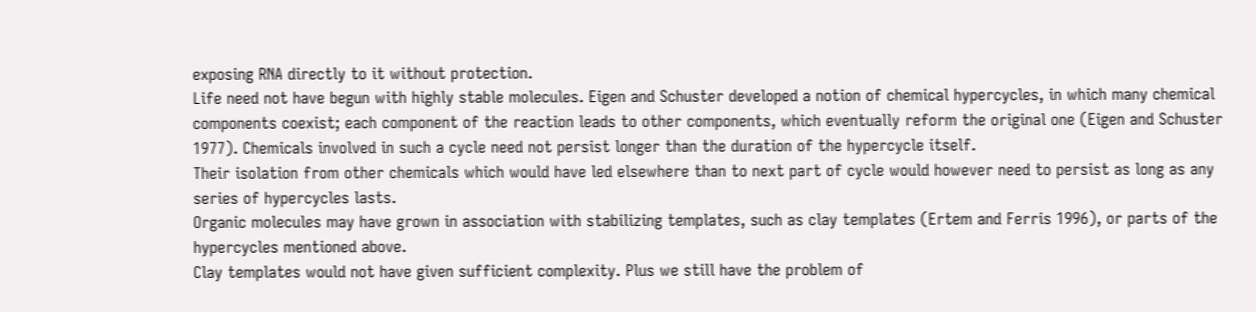exposing RNA directly to it without protection.
Life need not have begun with highly stable molecules. Eigen and Schuster developed a notion of chemical hypercycles, in which many chemical components coexist; each component of the reaction leads to other components, which eventually reform the original one (Eigen and Schuster 1977). Chemicals involved in such a cycle need not persist longer than the duration of the hypercycle itself.
Their isolation from other chemicals which would have led elsewhere than to next part of cycle would however need to persist as long as any series of hypercycles lasts.
Organic molecules may have grown in association with stabilizing templates, such as clay templates (Ertem and Ferris 1996), or parts of the hypercycles mentioned above.
Clay templates would not have given sufficient complexity. Plus we still have the problem of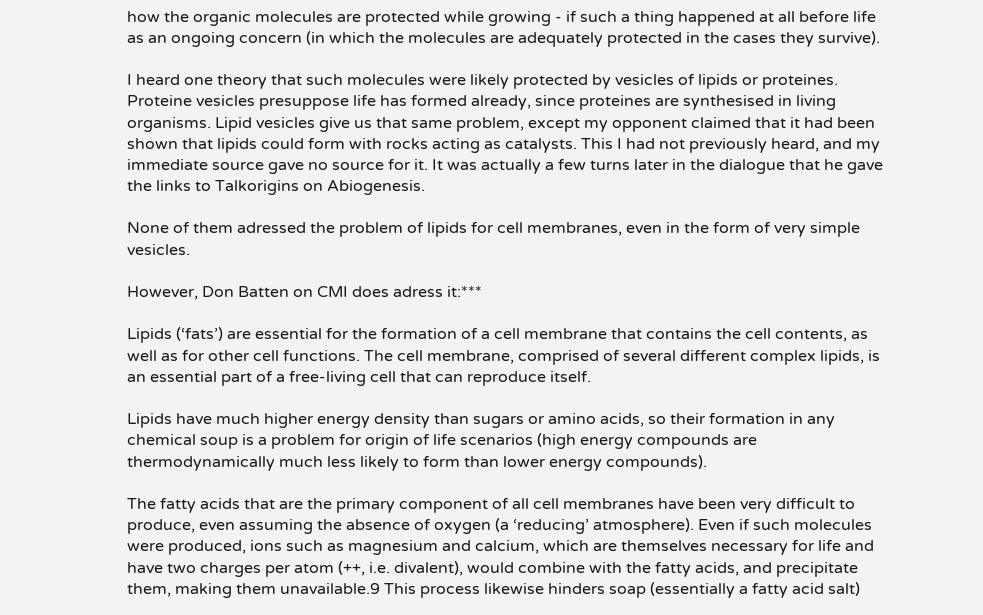how the organic molecules are protected while growing - if such a thing happened at all before life as an ongoing concern (in which the molecules are adequately protected in the cases they survive).

I heard one theory that such molecules were likely protected by vesicles of lipids or proteines. Proteine vesicles presuppose life has formed already, since proteines are synthesised in living organisms. Lipid vesicles give us that same problem, except my opponent claimed that it had been shown that lipids could form with rocks acting as catalysts. This I had not previously heard, and my immediate source gave no source for it. It was actually a few turns later in the dialogue that he gave the links to Talkorigins on Abiogenesis.

None of them adressed the problem of lipids for cell membranes, even in the form of very simple vesicles.

However, Don Batten on CMI does adress it:***

Lipids (‘fats’) are essential for the formation of a cell membrane that contains the cell contents, as well as for other cell functions. The cell membrane, comprised of several different complex lipids, is an essential part of a free-living cell that can reproduce itself.

Lipids have much higher energy density than sugars or amino acids, so their formation in any chemical soup is a problem for origin of life scenarios (high energy compounds are thermodynamically much less likely to form than lower energy compounds).

The fatty acids that are the primary component of all cell membranes have been very difficult to produce, even assuming the absence of oxygen (a ‘reducing’ atmosphere). Even if such molecules were produced, ions such as magnesium and calcium, which are themselves necessary for life and have two charges per atom (++, i.e. divalent), would combine with the fatty acids, and precipitate them, making them unavailable.9 This process likewise hinders soap (essentially a fatty acid salt)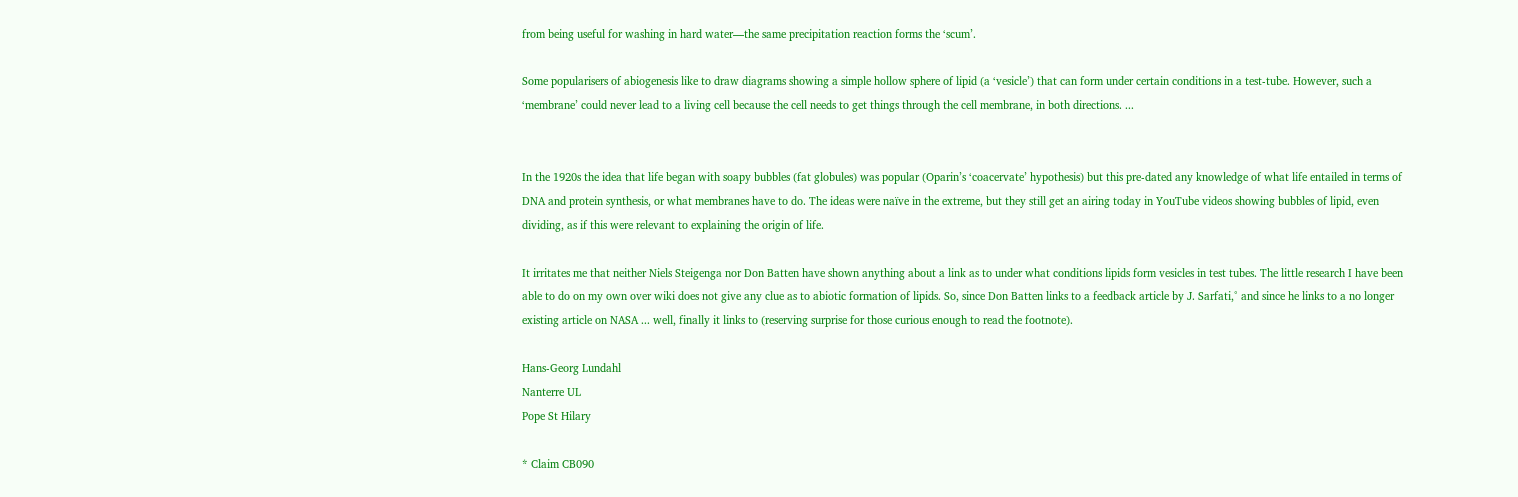from being useful for washing in hard water—the same precipitation reaction forms the ‘scum’.

Some popularisers of abiogenesis like to draw diagrams showing a simple hollow sphere of lipid (a ‘vesicle’) that can form under certain conditions in a test-tube. However, such a ‘membrane’ could never lead to a living cell because the cell needs to get things through the cell membrane, in both directions. ...


In the 1920s the idea that life began with soapy bubbles (fat globules) was popular (Oparin’s ‘coacervate’ hypothesis) but this pre-dated any knowledge of what life entailed in terms of DNA and protein synthesis, or what membranes have to do. The ideas were naïve in the extreme, but they still get an airing today in YouTube videos showing bubbles of lipid, even dividing, as if this were relevant to explaining the origin of life.

It irritates me that neither Niels Steigenga nor Don Batten have shown anything about a link as to under what conditions lipids form vesicles in test tubes. The little research I have been able to do on my own over wiki does not give any clue as to abiotic formation of lipids. So, since Don Batten links to a feedback article by J. Sarfati,° and since he links to a no longer existing article on NASA ... well, finally it links to (reserving surprise for those curious enough to read the footnote).

Hans-Georg Lundahl
Nanterre UL
Pope St Hilary

* Claim CB090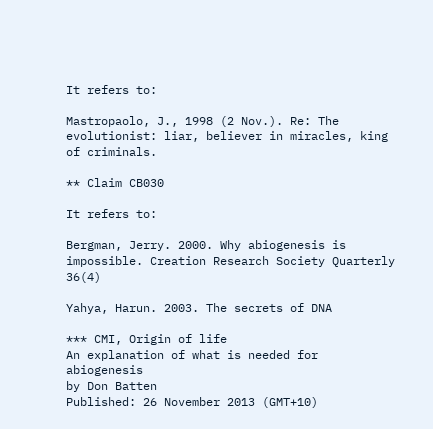It refers to:

Mastropaolo, J., 1998 (2 Nov.). Re: The evolutionist: liar, believer in miracles, king of criminals.

** Claim CB030

It refers to:

Bergman, Jerry. 2000. Why abiogenesis is impossible. Creation Research Society Quarterly 36(4)

Yahya, Harun. 2003. The secrets of DNA

*** CMI, Origin of life
An explanation of what is needed for abiogenesis
by Don Batten
Published: 26 November 2013 (GMT+10)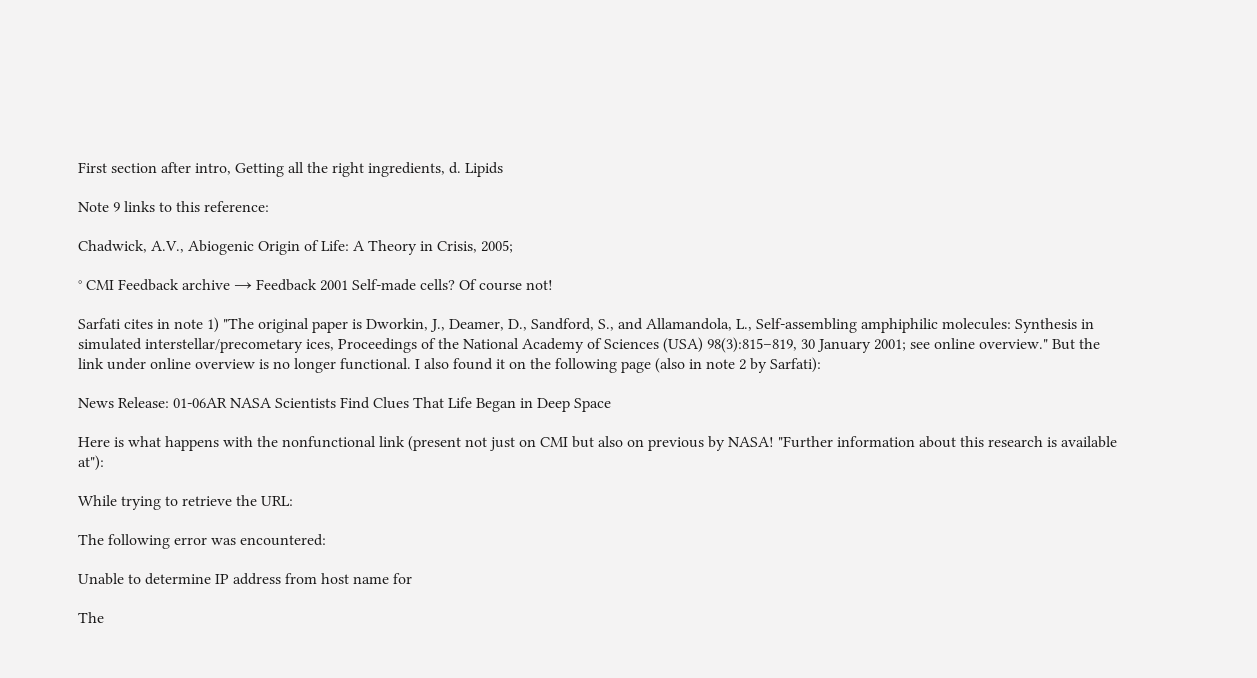First section after intro, Getting all the right ingredients, d. Lipids

Note 9 links to this reference:

Chadwick, A.V., Abiogenic Origin of Life: A Theory in Crisis, 2005;

° CMI Feedback archive → Feedback 2001 Self-made cells? Of course not!

Sarfati cites in note 1) "The original paper is Dworkin, J., Deamer, D., Sandford, S., and Allamandola, L., Self-assembling amphiphilic molecules: Synthesis in simulated interstellar/precometary ices, Proceedings of the National Academy of Sciences (USA) 98(3):815–819, 30 January 2001; see online overview." But the link under online overview is no longer functional. I also found it on the following page (also in note 2 by Sarfati):

News Release: 01-06AR NASA Scientists Find Clues That Life Began in Deep Space

Here is what happens with the nonfunctional link (present not just on CMI but also on previous by NASA! "Further information about this research is available at"):

While trying to retrieve the URL:

The following error was encountered:

Unable to determine IP address from host name for

The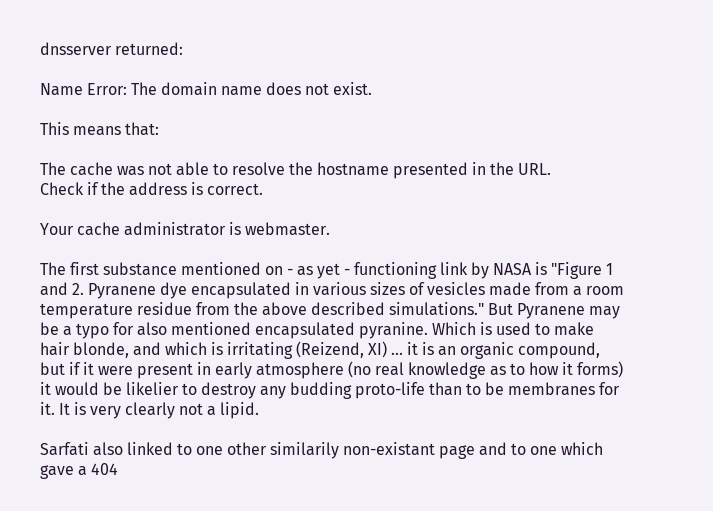dnsserver returned:

Name Error: The domain name does not exist.

This means that:

The cache was not able to resolve the hostname presented in the URL.
Check if the address is correct.

Your cache administrator is webmaster.

The first substance mentioned on - as yet - functioning link by NASA is "Figure 1 and 2. Pyranene dye encapsulated in various sizes of vesicles made from a room temperature residue from the above described simulations." But Pyranene may be a typo for also mentioned encapsulated pyranine. Which is used to make hair blonde, and which is irritating (Reizend, XI) ... it is an organic compound, but if it were present in early atmosphere (no real knowledge as to how it forms) it would be likelier to destroy any budding proto-life than to be membranes for it. It is very clearly not a lipid.

Sarfati also linked to one other similarily non-existant page and to one which gave a 404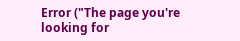Error ("The page you're looking for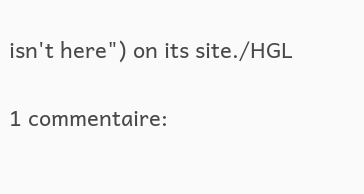isn't here") on its site./HGL

1 commentaire: